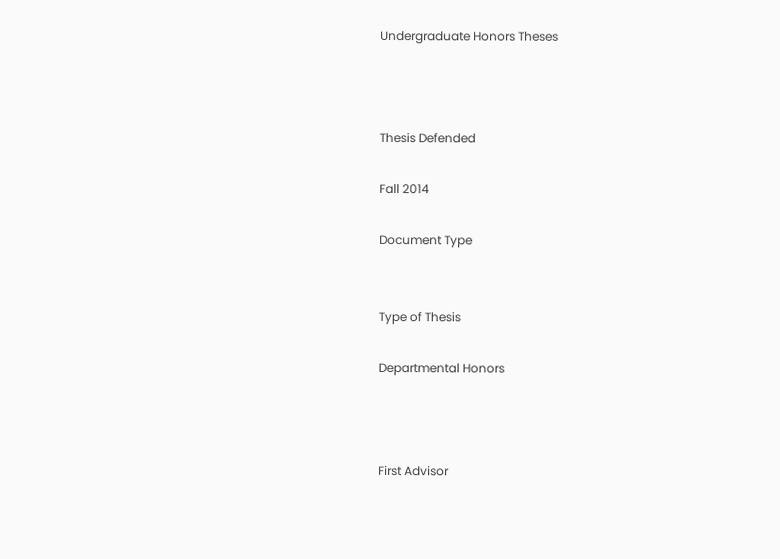Undergraduate Honors Theses



Thesis Defended

Fall 2014

Document Type


Type of Thesis

Departmental Honors



First Advisor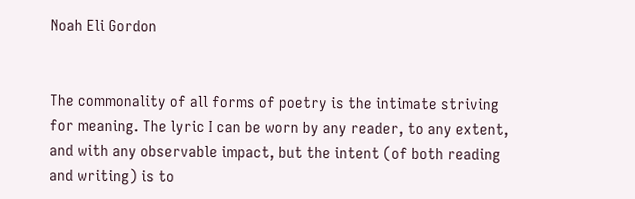Noah Eli Gordon


The commonality of all forms of poetry is the intimate striving for meaning. The lyric I can be worn by any reader, to any extent, and with any observable impact, but the intent (of both reading and writing) is to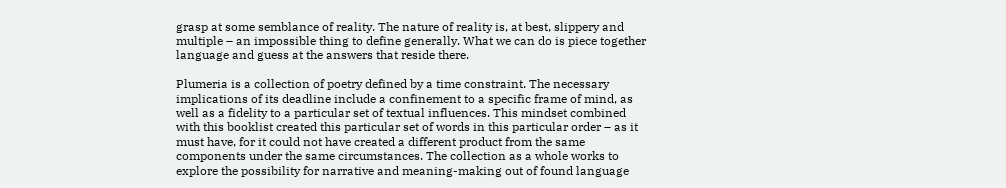grasp at some semblance of reality. The nature of reality is, at best, slippery and multiple – an impossible thing to define generally. What we can do is piece together language and guess at the answers that reside there.

Plumeria is a collection of poetry defined by a time constraint. The necessary implications of its deadline include a confinement to a specific frame of mind, as well as a fidelity to a particular set of textual influences. This mindset combined with this booklist created this particular set of words in this particular order – as it must have, for it could not have created a different product from the same components under the same circumstances. The collection as a whole works to explore the possibility for narrative and meaning-making out of found language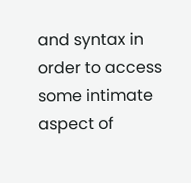and syntax in order to access some intimate aspect of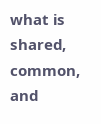what is shared, common, and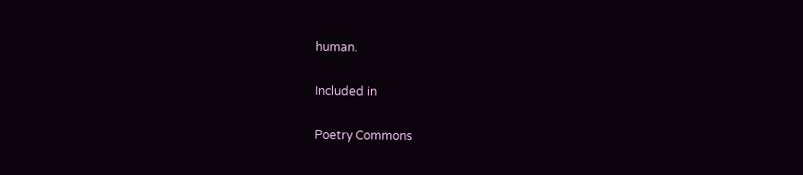human.

Included in

Poetry Commons